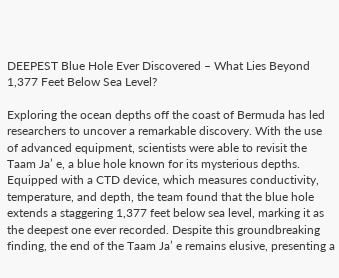DEEPEST Blue Hole Ever Discovered – What Lies Beyond 1,377 Feet Below Sea Level?

Exploring the ocean depths off the coast of Bermuda has led researchers to uncover a remarkable discovery. With the use of advanced equipment, scientists were able to revisit the Taam Ja’ e, a blue hole known for its mysterious depths. Equipped with a CTD device, which measures conductivity, temperature, and depth, the team found that the blue hole extends a staggering 1,377 feet below sea level, marking it as the deepest one ever recorded. Despite this groundbreaking finding, the end of the Taam Ja’ e remains elusive, presenting a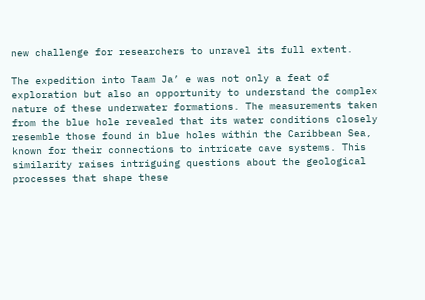new challenge for researchers to unravel its full extent.

The expedition into Taam Ja’ e was not only a feat of exploration but also an opportunity to understand the complex nature of these underwater formations. The measurements taken from the blue hole revealed that its water conditions closely resemble those found in blue holes within the Caribbean Sea, known for their connections to intricate cave systems. This similarity raises intriguing questions about the geological processes that shape these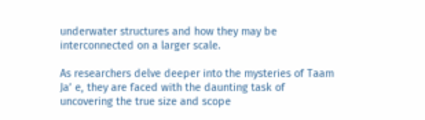underwater structures and how they may be interconnected on a larger scale.

As researchers delve deeper into the mysteries of Taam Ja’ e, they are faced with the daunting task of uncovering the true size and scope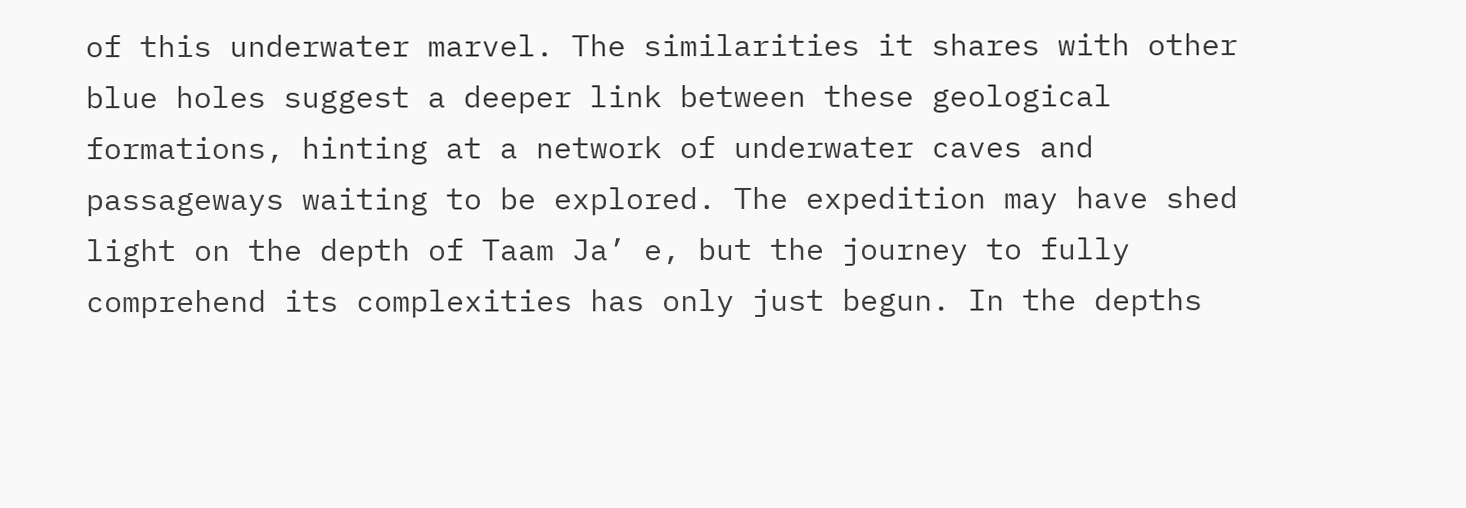of this underwater marvel. The similarities it shares with other blue holes suggest a deeper link between these geological formations, hinting at a network of underwater caves and passageways waiting to be explored. The expedition may have shed light on the depth of Taam Ja’ e, but the journey to fully comprehend its complexities has only just begun. In the depths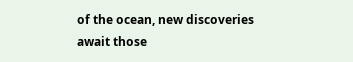of the ocean, new discoveries await those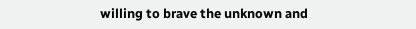willing to brave the unknown and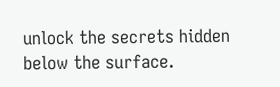unlock the secrets hidden below the surface.